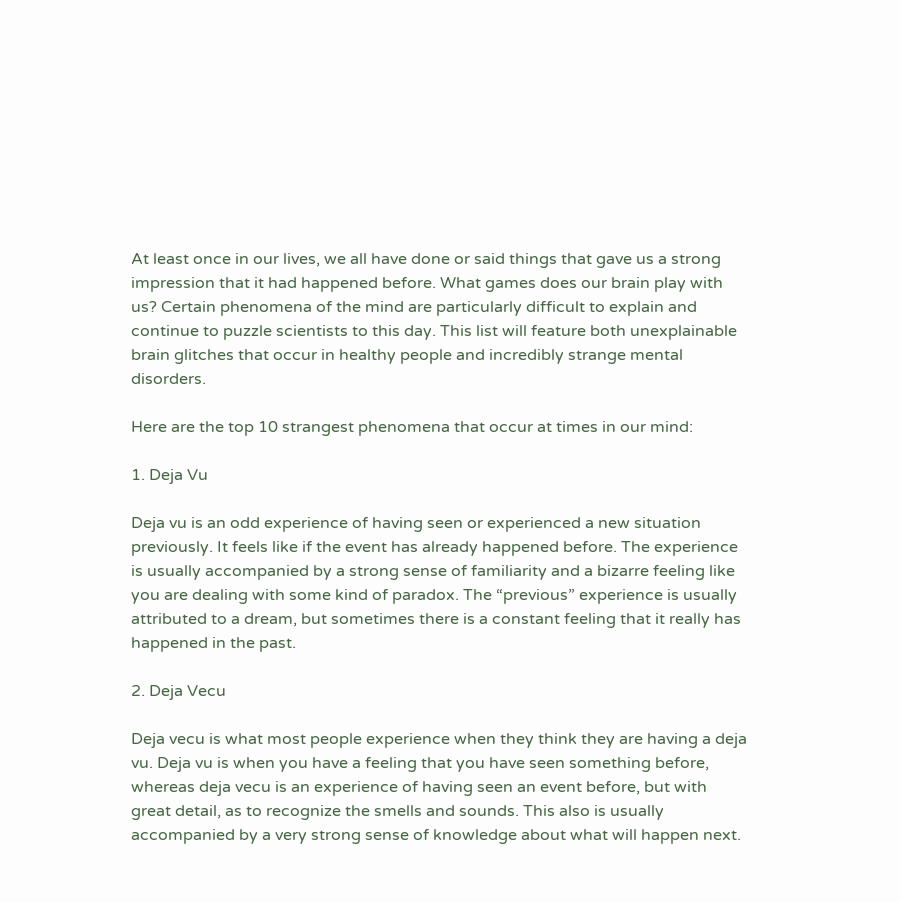At least once in our lives, we all have done or said things that gave us a strong impression that it had happened before. What games does our brain play with us? Certain phenomena of the mind are particularly difficult to explain and continue to puzzle scientists to this day. This list will feature both unexplainable brain glitches that occur in healthy people and incredibly strange mental disorders.

Here are the top 10 strangest phenomena that occur at times in our mind:

1. Deja Vu

Deja vu is an odd experience of having seen or experienced a new situation previously. It feels like if the event has already happened before. The experience is usually accompanied by a strong sense of familiarity and a bizarre feeling like you are dealing with some kind of paradox. The “previous” experience is usually attributed to a dream, but sometimes there is a constant feeling that it really has happened in the past.

2. Deja Vecu

Deja vecu is what most people experience when they think they are having a deja vu. Deja vu is when you have a feeling that you have seen something before, whereas deja vecu is an experience of having seen an event before, but with great detail, as to recognize the smells and sounds. This also is usually accompanied by a very strong sense of knowledge about what will happen next.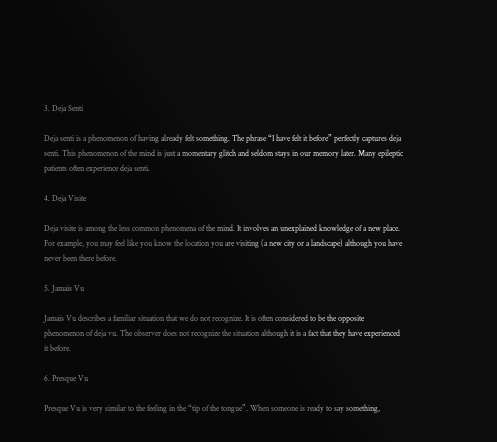3. Deja Senti

Deja senti is a phenomenon of having already felt something. The phrase “I have felt it before” perfectly captures deja senti. This phenomenon of the mind is just a momentary glitch and seldom stays in our memory later. Many epileptic patients often experience deja senti.

4. Deja Visite

Deja visite is among the less common phenomena of the mind. It involves an unexplained knowledge of a new place. For example, you may feel like you know the location you are visiting (a new city or a landscape) although you have never been there before.

5. Jamais Vu

Jamais Vu describes a familiar situation that we do not recognize. It is often considered to be the opposite phenomenon of deja vu. The observer does not recognize the situation although it is a fact that they have experienced it before.

6. Presque Vu

Presque Vu is very similar to the feeling in the “tip of the tongue”. When someone is ready to say something,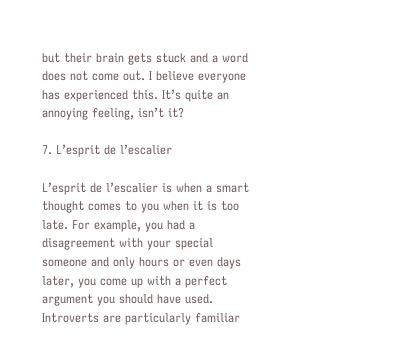but their brain gets stuck and a word does not come out. I believe everyone has experienced this. It’s quite an annoying feeling, isn’t it?

7. L’esprit de l’escalier

L’esprit de l’escalier is when a smart thought comes to you when it is too late. For example, you had a disagreement with your special someone and only hours or even days later, you come up with a perfect argument you should have used. Introverts are particularly familiar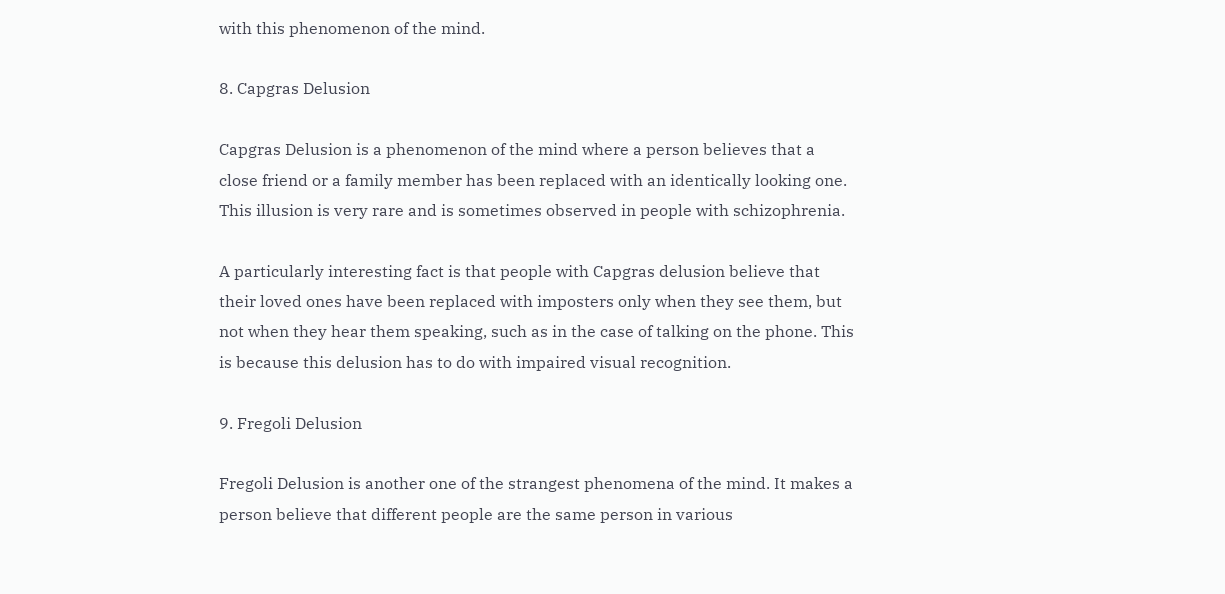with this phenomenon of the mind.

8. Capgras Delusion

Capgras Delusion is a phenomenon of the mind where a person believes that a close friend or a family member has been replaced with an identically looking one. This illusion is very rare and is sometimes observed in people with schizophrenia.

A particularly interesting fact is that people with Capgras delusion believe that their loved ones have been replaced with imposters only when they see them, but not when they hear them speaking, such as in the case of talking on the phone. This is because this delusion has to do with impaired visual recognition.

9. Fregoli Delusion

Fregoli Delusion is another one of the strangest phenomena of the mind. It makes a person believe that different people are the same person in various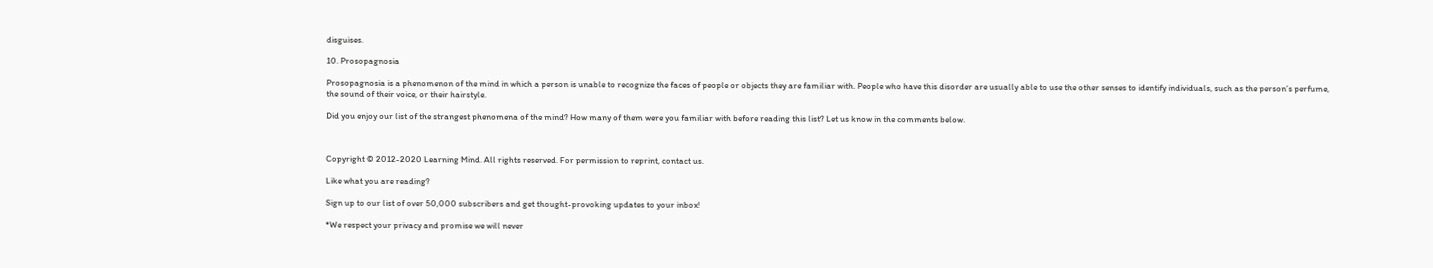disguises.

10. Prosopagnosia

Prosopagnosia is a phenomenon of the mind in which a person is unable to recognize the faces of people or objects they are familiar with. People who have this disorder are usually able to use the other senses to identify individuals, such as the person’s perfume, the sound of their voice, or their hairstyle.

Did you enjoy our list of the strangest phenomena of the mind? How many of them were you familiar with before reading this list? Let us know in the comments below.



Copyright © 2012-2020 Learning Mind. All rights reserved. For permission to reprint, contact us.

Like what you are reading?

Sign up to our list of over 50,000 subscribers and get thought-provoking updates to your inbox!

*We respect your privacy and promise we will never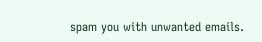spam you with unwanted emails.